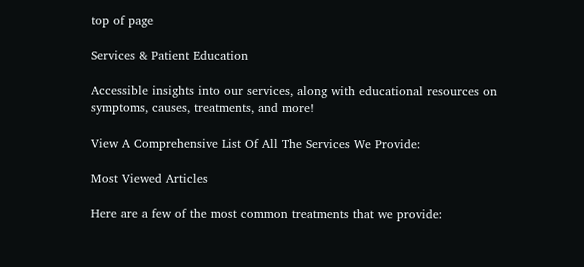top of page

Services & Patient Education

Accessible insights into our services, along with educational resources on symptoms, causes, treatments, and more!

View A Comprehensive List Of All The Services We Provide:

Most Viewed Articles

Here are a few of the most common treatments that we provide: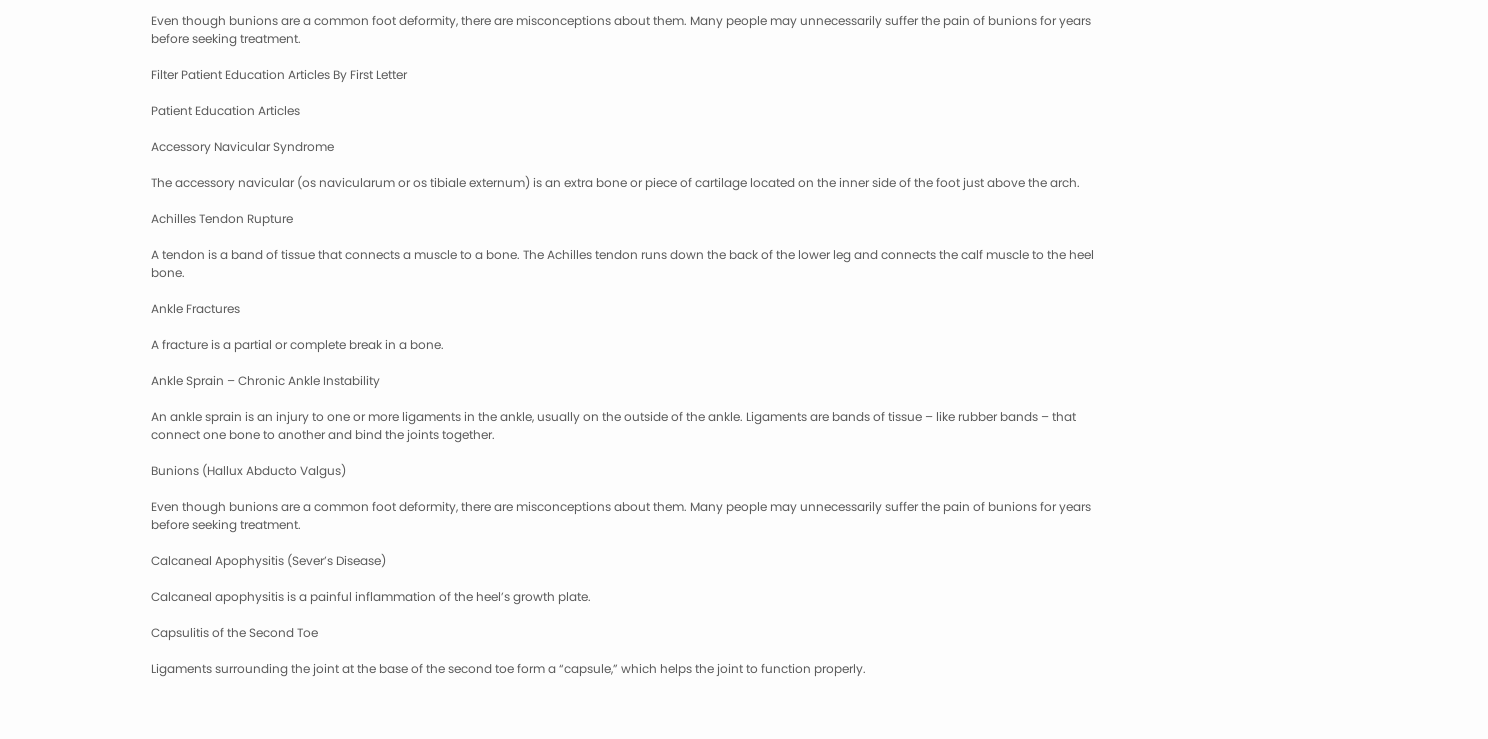Even though bunions are a common foot deformity, there are misconceptions about them. Many people may unnecessarily suffer the pain of bunions for years before seeking treatment.

Filter Patient Education Articles By First Letter

Patient Education Articles

Accessory Navicular Syndrome

The accessory navicular (os navicularum or os tibiale externum) is an extra bone or piece of cartilage located on the inner side of the foot just above the arch.

Achilles Tendon Rupture

A tendon is a band of tissue that connects a muscle to a bone. The Achilles tendon runs down the back of the lower leg and connects the calf muscle to the heel bone.

Ankle Fractures

A fracture is a partial or complete break in a bone.

Ankle Sprain – Chronic Ankle Instability

An ankle sprain is an injury to one or more ligaments in the ankle, usually on the outside of the ankle. Ligaments are bands of tissue – like rubber bands – that connect one bone to another and bind the joints together.

Bunions (Hallux Abducto Valgus)

Even though bunions are a common foot deformity, there are misconceptions about them. Many people may unnecessarily suffer the pain of bunions for years before seeking treatment.

Calcaneal Apophysitis (Sever’s Disease)

Calcaneal apophysitis is a painful inflammation of the heel’s growth plate.

Capsulitis of the Second Toe

Ligaments surrounding the joint at the base of the second toe form a “capsule,” which helps the joint to function properly.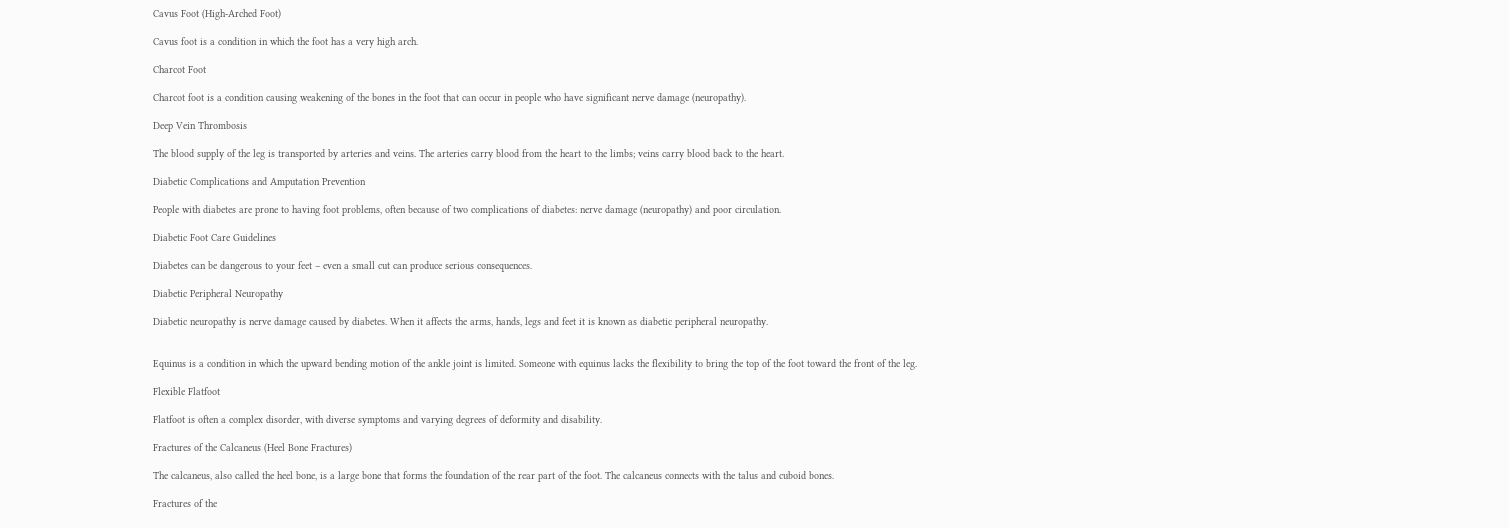Cavus Foot (High-Arched Foot)

Cavus foot is a condition in which the foot has a very high arch.

Charcot Foot

Charcot foot is a condition causing weakening of the bones in the foot that can occur in people who have significant nerve damage (neuropathy).

Deep Vein Thrombosis

The blood supply of the leg is transported by arteries and veins. The arteries carry blood from the heart to the limbs; veins carry blood back to the heart.

Diabetic Complications and Amputation Prevention

People with diabetes are prone to having foot problems, often because of two complications of diabetes: nerve damage (neuropathy) and poor circulation.

Diabetic Foot Care Guidelines

Diabetes can be dangerous to your feet – even a small cut can produce serious consequences.

Diabetic Peripheral Neuropathy

Diabetic neuropathy is nerve damage caused by diabetes. When it affects the arms, hands, legs and feet it is known as diabetic peripheral neuropathy.


Equinus is a condition in which the upward bending motion of the ankle joint is limited. Someone with equinus lacks the flexibility to bring the top of the foot toward the front of the leg.

Flexible Flatfoot

Flatfoot is often a complex disorder, with diverse symptoms and varying degrees of deformity and disability.

Fractures of the Calcaneus (Heel Bone Fractures)

The calcaneus, also called the heel bone, is a large bone that forms the foundation of the rear part of the foot. The calcaneus connects with the talus and cuboid bones.

Fractures of the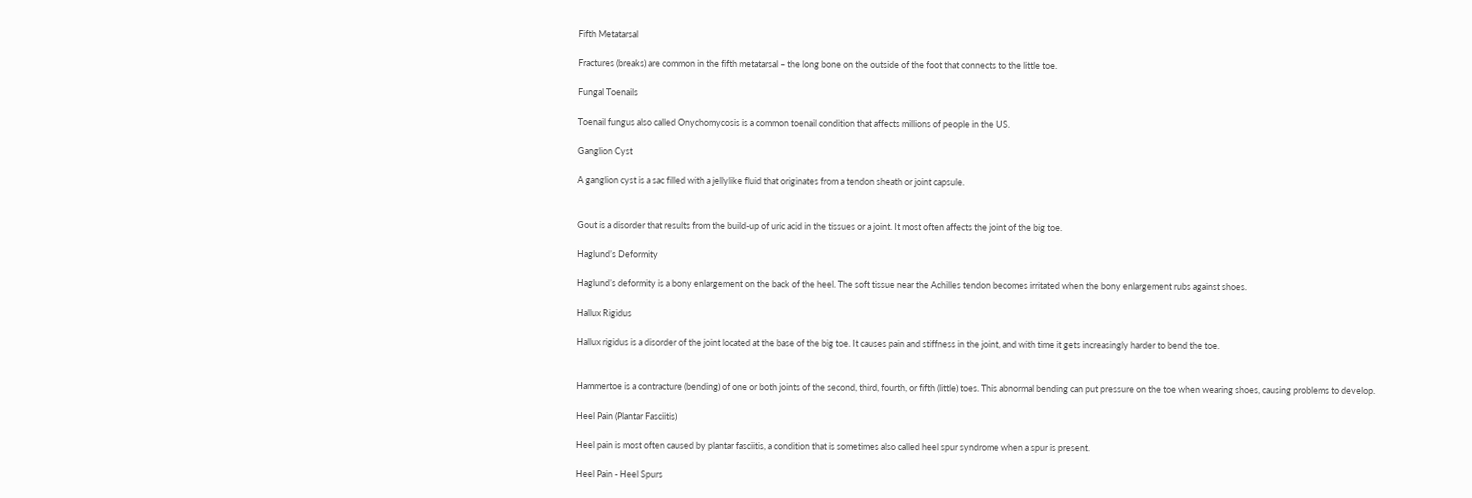Fifth Metatarsal

Fractures (breaks) are common in the fifth metatarsal – the long bone on the outside of the foot that connects to the little toe.

Fungal Toenails

Toenail fungus also called Onychomycosis is a common toenail condition that affects millions of people in the US.

Ganglion Cyst

A ganglion cyst is a sac filled with a jellylike fluid that originates from a tendon sheath or joint capsule.


Gout is a disorder that results from the build-up of uric acid in the tissues or a joint. It most often affects the joint of the big toe.

Haglund’s Deformity

Haglund’s deformity is a bony enlargement on the back of the heel. The soft tissue near the Achilles tendon becomes irritated when the bony enlargement rubs against shoes.

Hallux Rigidus

Hallux rigidus is a disorder of the joint located at the base of the big toe. It causes pain and stiffness in the joint, and with time it gets increasingly harder to bend the toe.


Hammertoe is a contracture (bending) of one or both joints of the second, third, fourth, or fifth (little) toes. This abnormal bending can put pressure on the toe when wearing shoes, causing problems to develop.

Heel Pain (Plantar Fasciitis)

Heel pain is most often caused by plantar fasciitis, a condition that is sometimes also called heel spur syndrome when a spur is present.

Heel Pain - Heel Spurs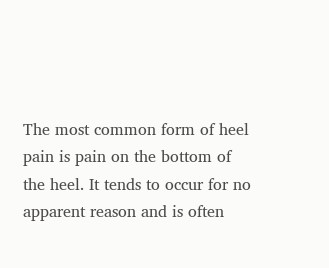The most common form of heel pain is pain on the bottom of the heel. It tends to occur for no apparent reason and is often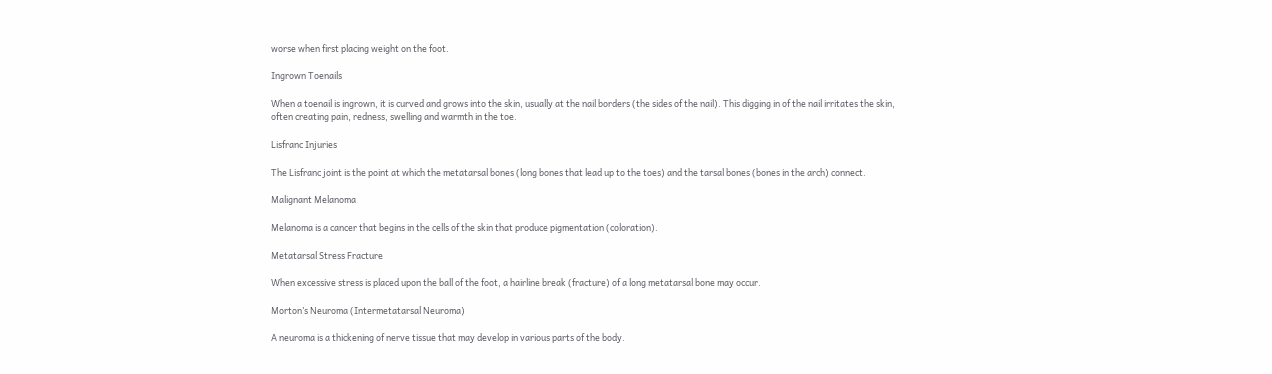worse when first placing weight on the foot.

Ingrown Toenails

When a toenail is ingrown, it is curved and grows into the skin, usually at the nail borders (the sides of the nail). This digging in of the nail irritates the skin, often creating pain, redness, swelling and warmth in the toe.

Lisfranc Injuries

The Lisfranc joint is the point at which the metatarsal bones (long bones that lead up to the toes) and the tarsal bones (bones in the arch) connect.

Malignant Melanoma

Melanoma is a cancer that begins in the cells of the skin that produce pigmentation (coloration).

Metatarsal Stress Fracture

When excessive stress is placed upon the ball of the foot, a hairline break (fracture) of a long metatarsal bone may occur.

Morton’s Neuroma (Intermetatarsal Neuroma)

A neuroma is a thickening of nerve tissue that may develop in various parts of the body.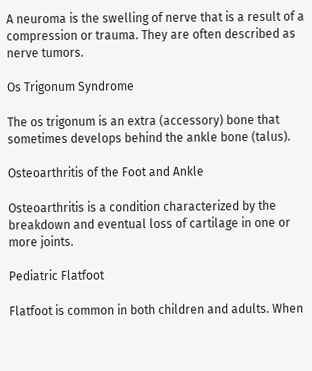A neuroma is the swelling of nerve that is a result of a compression or trauma. They are often described as nerve tumors.

Os Trigonum Syndrome

The os trigonum is an extra (accessory) bone that sometimes develops behind the ankle bone (talus).

Osteoarthritis of the Foot and Ankle

Osteoarthritis is a condition characterized by the breakdown and eventual loss of cartilage in one or more joints.

Pediatric Flatfoot

Flatfoot is common in both children and adults. When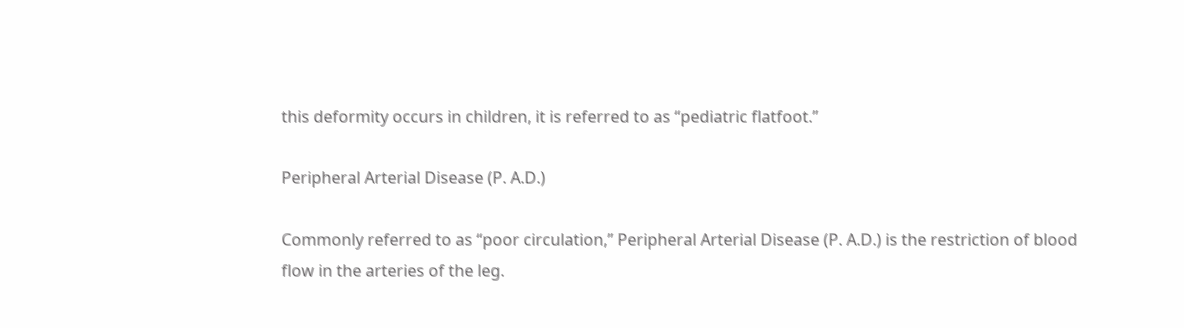this deformity occurs in children, it is referred to as “pediatric flatfoot.”

Peripheral Arterial Disease (P. A.D.)

Commonly referred to as “poor circulation,” Peripheral Arterial Disease (P. A.D.) is the restriction of blood flow in the arteries of the leg.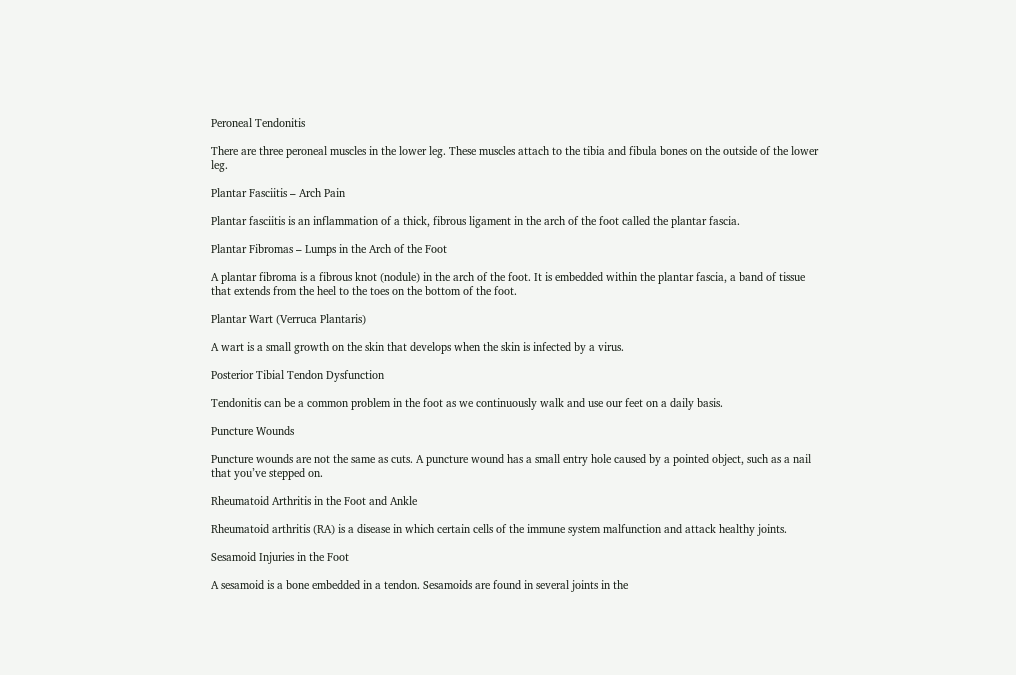Peroneal Tendonitis

There are three peroneal muscles in the lower leg. These muscles attach to the tibia and fibula bones on the outside of the lower leg.

Plantar Fasciitis – Arch Pain

Plantar fasciitis is an inflammation of a thick, fibrous ligament in the arch of the foot called the plantar fascia.

Plantar Fibromas – Lumps in the Arch of the Foot

A plantar fibroma is a fibrous knot (nodule) in the arch of the foot. It is embedded within the plantar fascia, a band of tissue that extends from the heel to the toes on the bottom of the foot.

Plantar Wart (Verruca Plantaris)

A wart is a small growth on the skin that develops when the skin is infected by a virus.

Posterior Tibial Tendon Dysfunction

Tendonitis can be a common problem in the foot as we continuously walk and use our feet on a daily basis.

Puncture Wounds

Puncture wounds are not the same as cuts. A puncture wound has a small entry hole caused by a pointed object, such as a nail that you’ve stepped on.

Rheumatoid Arthritis in the Foot and Ankle

Rheumatoid arthritis (RA) is a disease in which certain cells of the immune system malfunction and attack healthy joints.

Sesamoid Injuries in the Foot

A sesamoid is a bone embedded in a tendon. Sesamoids are found in several joints in the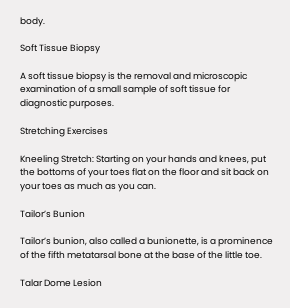body.

Soft Tissue Biopsy

A soft tissue biopsy is the removal and microscopic examination of a small sample of soft tissue for diagnostic purposes.

Stretching Exercises

Kneeling Stretch: Starting on your hands and knees, put the bottoms of your toes flat on the floor and sit back on your toes as much as you can.

Tailor’s Bunion

Tailor’s bunion, also called a bunionette, is a prominence of the fifth metatarsal bone at the base of the little toe.

Talar Dome Lesion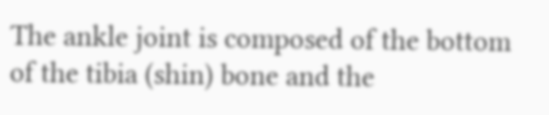The ankle joint is composed of the bottom of the tibia (shin) bone and the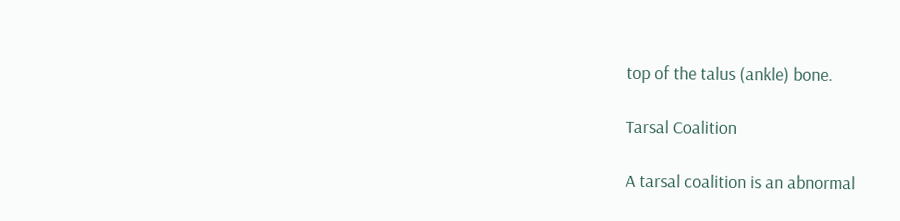top of the talus (ankle) bone.

Tarsal Coalition

A tarsal coalition is an abnormal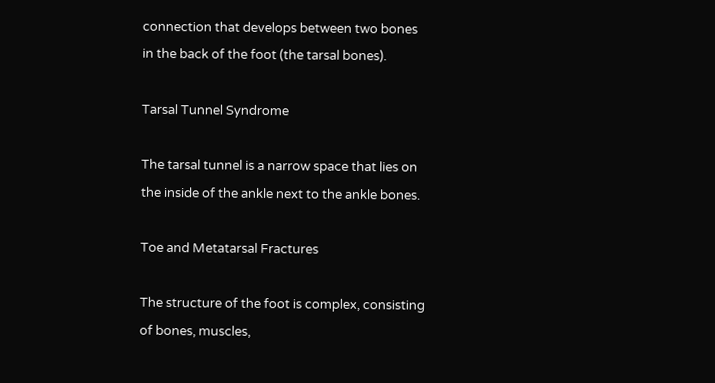connection that develops between two bones in the back of the foot (the tarsal bones).

Tarsal Tunnel Syndrome

The tarsal tunnel is a narrow space that lies on the inside of the ankle next to the ankle bones.

Toe and Metatarsal Fractures

The structure of the foot is complex, consisting of bones, muscles,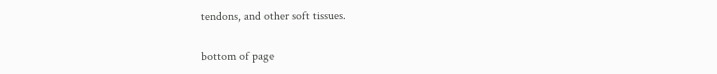tendons, and other soft tissues.

bottom of page